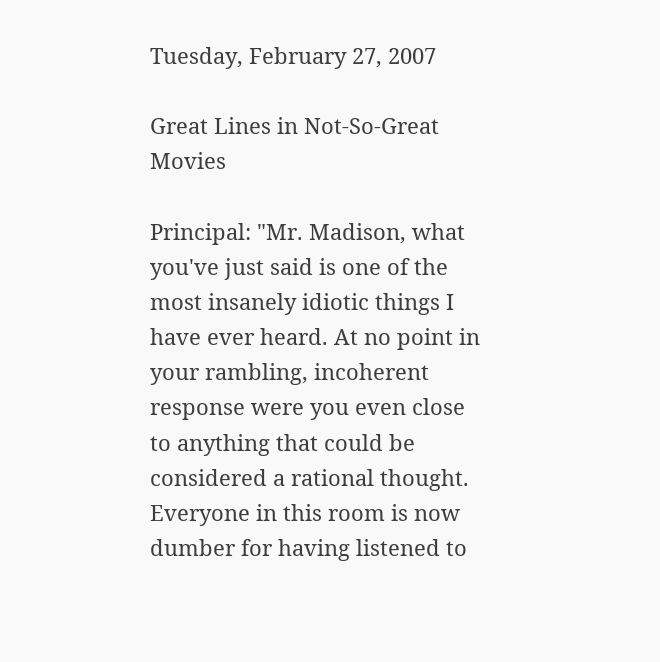Tuesday, February 27, 2007

Great Lines in Not-So-Great Movies

Principal: "Mr. Madison, what you've just said is one of the most insanely idiotic things I have ever heard. At no point in your rambling, incoherent response were you even close to anything that could be considered a rational thought. Everyone in this room is now dumber for having listened to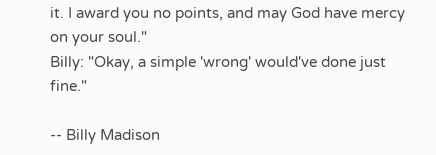it. I award you no points, and may God have mercy on your soul."
Billy: "Okay, a simple 'wrong' would've done just fine."

-- Billy Madison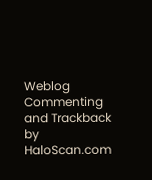Weblog Commenting and Trackback by HaloScan.com